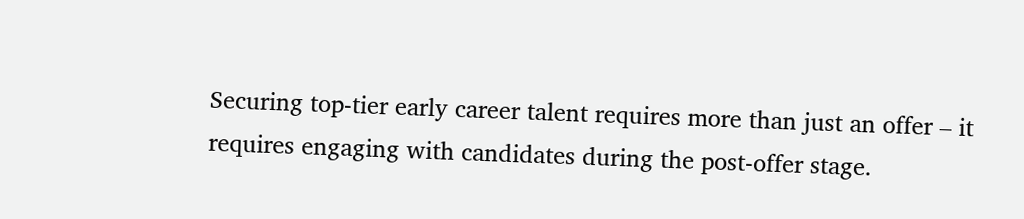Securing top-tier early career talent requires more than just an offer – it requires engaging with candidates during the post-offer stage.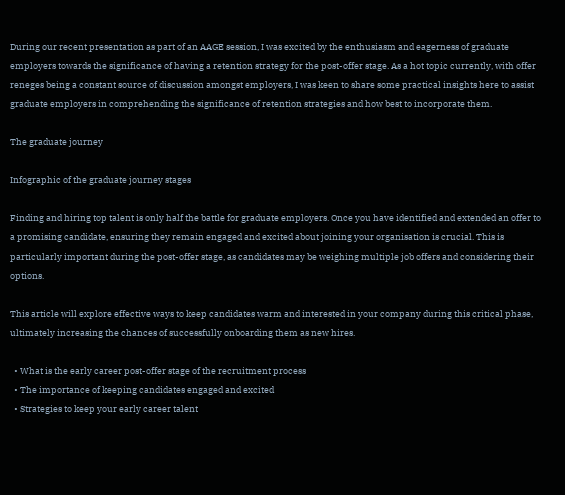During our recent presentation as part of an AAGE session, I was excited by the enthusiasm and eagerness of graduate employers towards the significance of having a retention strategy for the post-offer stage. As a hot topic currently, with offer reneges being a constant source of discussion amongst employers, I was keen to share some practical insights here to assist graduate employers in comprehending the significance of retention strategies and how best to incorporate them.

The graduate journey

Infographic of the graduate journey stages

Finding and hiring top talent is only half the battle for graduate employers. Once you have identified and extended an offer to a promising candidate, ensuring they remain engaged and excited about joining your organisation is crucial. This is particularly important during the post-offer stage, as candidates may be weighing multiple job offers and considering their options.

This article will explore effective ways to keep candidates warm and interested in your company during this critical phase, ultimately increasing the chances of successfully onboarding them as new hires.

  • What is the early career post-offer stage of the recruitment process
  • The importance of keeping candidates engaged and excited
  • Strategies to keep your early career talent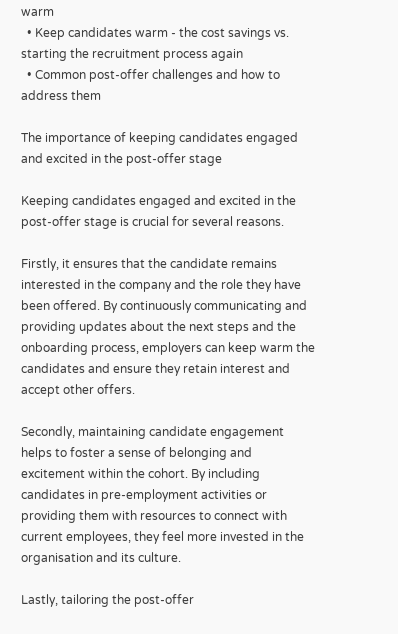warm
  • Keep candidates warm - the cost savings vs. starting the recruitment process again
  • Common post-offer challenges and how to address them

The importance of keeping candidates engaged and excited in the post-offer stage

Keeping candidates engaged and excited in the post-offer stage is crucial for several reasons.

Firstly, it ensures that the candidate remains interested in the company and the role they have been offered. By continuously communicating and providing updates about the next steps and the onboarding process, employers can keep warm the candidates and ensure they retain interest and accept other offers.

Secondly, maintaining candidate engagement helps to foster a sense of belonging and excitement within the cohort. By including candidates in pre-employment activities or providing them with resources to connect with current employees, they feel more invested in the organisation and its culture.

Lastly, tailoring the post-offer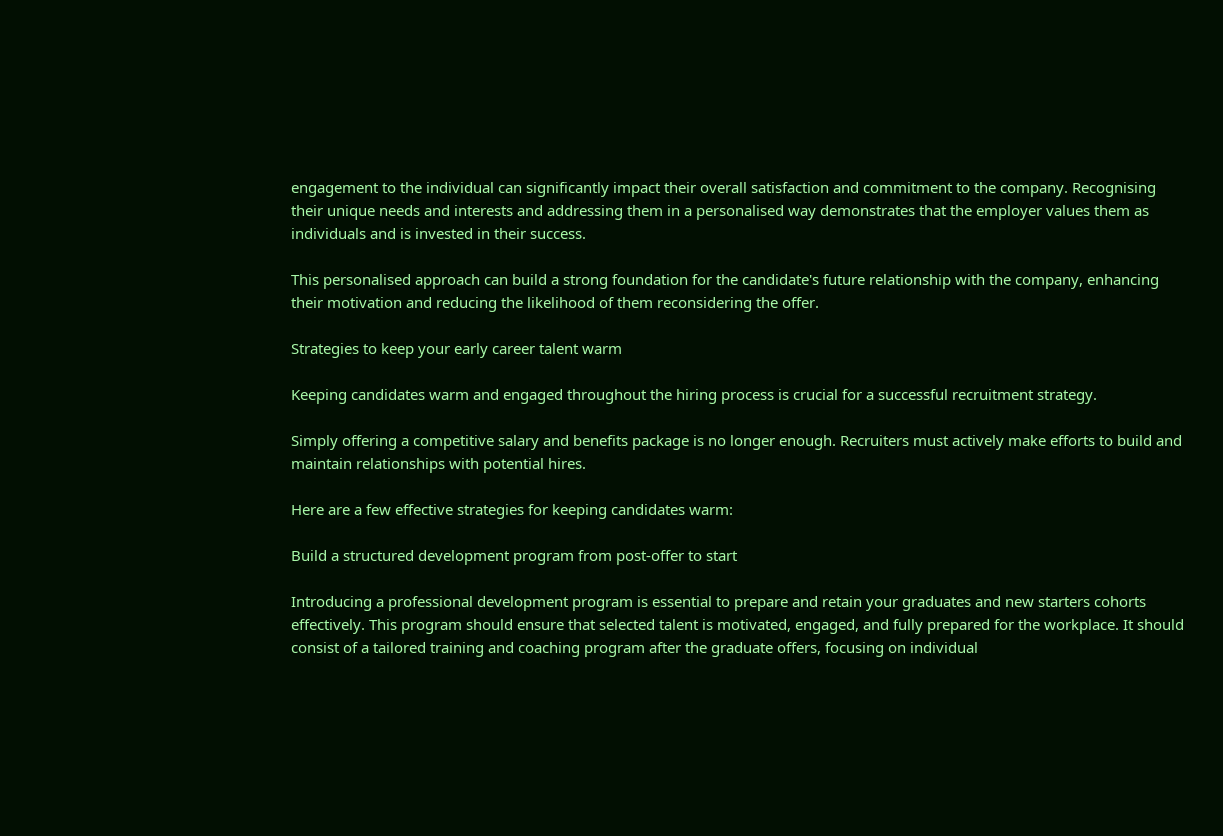engagement to the individual can significantly impact their overall satisfaction and commitment to the company. Recognising their unique needs and interests and addressing them in a personalised way demonstrates that the employer values them as individuals and is invested in their success.

This personalised approach can build a strong foundation for the candidate's future relationship with the company, enhancing their motivation and reducing the likelihood of them reconsidering the offer.

Strategies to keep your early career talent warm

Keeping candidates warm and engaged throughout the hiring process is crucial for a successful recruitment strategy.

Simply offering a competitive salary and benefits package is no longer enough. Recruiters must actively make efforts to build and maintain relationships with potential hires.

Here are a few effective strategies for keeping candidates warm:

Build a structured development program from post-offer to start

Introducing a professional development program is essential to prepare and retain your graduates and new starters cohorts effectively. This program should ensure that selected talent is motivated, engaged, and fully prepared for the workplace. It should consist of a tailored training and coaching program after the graduate offers, focusing on individual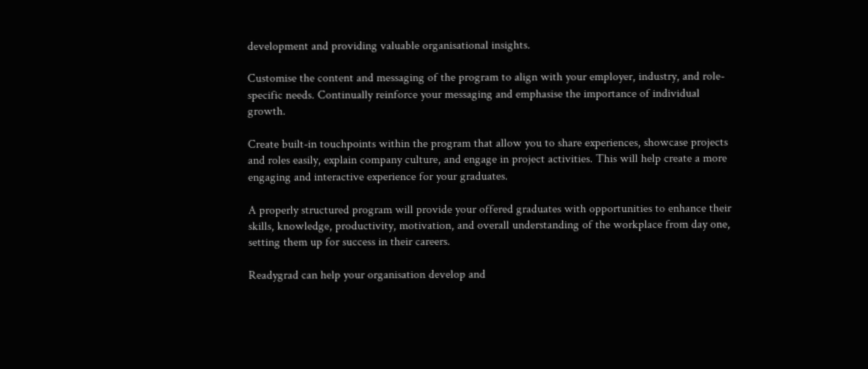development and providing valuable organisational insights.

Customise the content and messaging of the program to align with your employer, industry, and role-specific needs. Continually reinforce your messaging and emphasise the importance of individual growth.

Create built-in touchpoints within the program that allow you to share experiences, showcase projects and roles easily, explain company culture, and engage in project activities. This will help create a more engaging and interactive experience for your graduates.

A properly structured program will provide your offered graduates with opportunities to enhance their skills, knowledge, productivity, motivation, and overall understanding of the workplace from day one, setting them up for success in their careers.

Readygrad can help your organisation develop and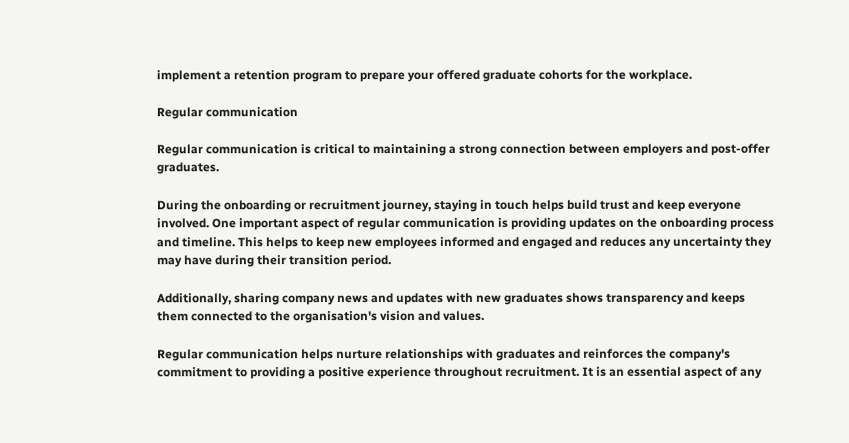implement a retention program to prepare your offered graduate cohorts for the workplace.

Regular communication

Regular communication is critical to maintaining a strong connection between employers and post-offer graduates.

During the onboarding or recruitment journey, staying in touch helps build trust and keep everyone involved. One important aspect of regular communication is providing updates on the onboarding process and timeline. This helps to keep new employees informed and engaged and reduces any uncertainty they may have during their transition period.

Additionally, sharing company news and updates with new graduates shows transparency and keeps them connected to the organisation's vision and values.

Regular communication helps nurture relationships with graduates and reinforces the company's commitment to providing a positive experience throughout recruitment. It is an essential aspect of any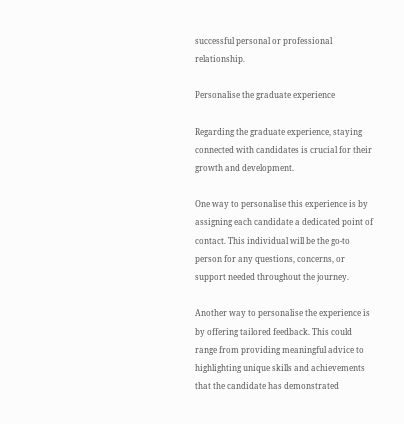successful personal or professional relationship.

Personalise the graduate experience

Regarding the graduate experience, staying connected with candidates is crucial for their growth and development.

One way to personalise this experience is by assigning each candidate a dedicated point of contact. This individual will be the go-to person for any questions, concerns, or support needed throughout the journey.

Another way to personalise the experience is by offering tailored feedback. This could range from providing meaningful advice to highlighting unique skills and achievements that the candidate has demonstrated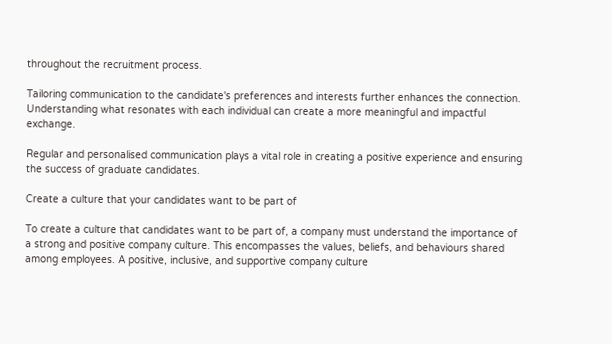throughout the recruitment process.

Tailoring communication to the candidate's preferences and interests further enhances the connection. Understanding what resonates with each individual can create a more meaningful and impactful exchange.

Regular and personalised communication plays a vital role in creating a positive experience and ensuring the success of graduate candidates.

Create a culture that your candidates want to be part of

To create a culture that candidates want to be part of, a company must understand the importance of a strong and positive company culture. This encompasses the values, beliefs, and behaviours shared among employees. A positive, inclusive, and supportive company culture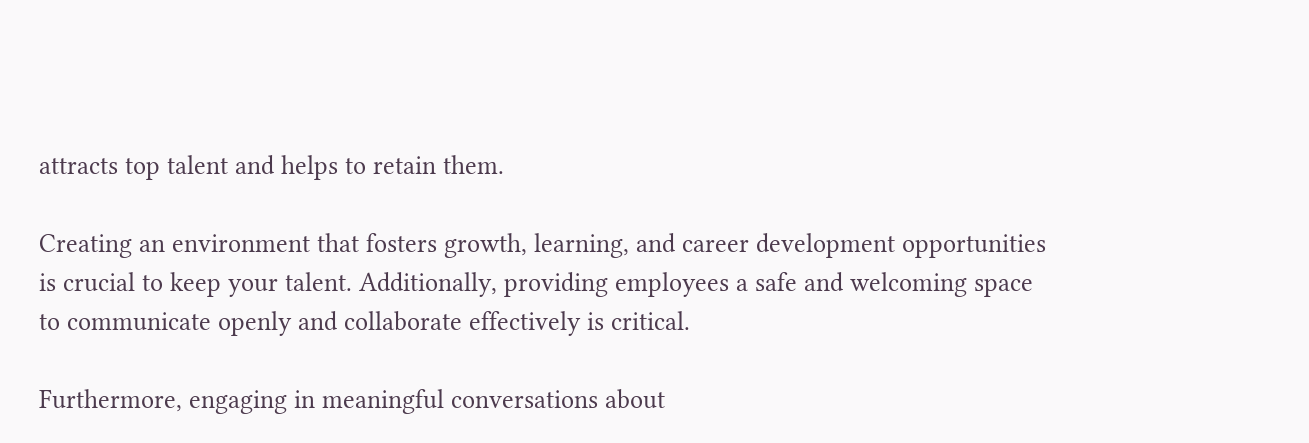attracts top talent and helps to retain them.

Creating an environment that fosters growth, learning, and career development opportunities is crucial to keep your talent. Additionally, providing employees a safe and welcoming space to communicate openly and collaborate effectively is critical.

Furthermore, engaging in meaningful conversations about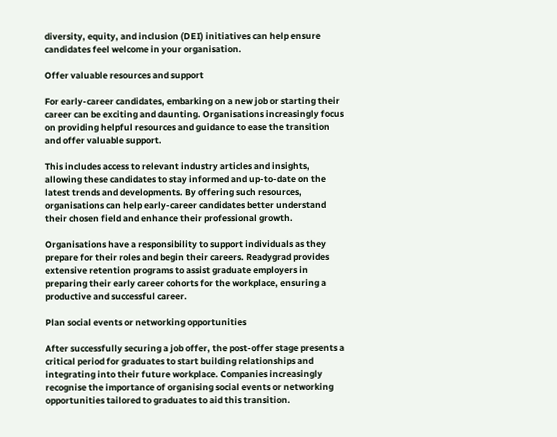diversity, equity, and inclusion (DEI) initiatives can help ensure candidates feel welcome in your organisation.

Offer valuable resources and support

For early-career candidates, embarking on a new job or starting their career can be exciting and daunting. Organisations increasingly focus on providing helpful resources and guidance to ease the transition and offer valuable support.

This includes access to relevant industry articles and insights, allowing these candidates to stay informed and up-to-date on the latest trends and developments. By offering such resources, organisations can help early-career candidates better understand their chosen field and enhance their professional growth.

Organisations have a responsibility to support individuals as they prepare for their roles and begin their careers. Readygrad provides extensive retention programs to assist graduate employers in preparing their early career cohorts for the workplace, ensuring a productive and successful career.

Plan social events or networking opportunities

After successfully securing a job offer, the post-offer stage presents a critical period for graduates to start building relationships and integrating into their future workplace. Companies increasingly recognise the importance of organising social events or networking opportunities tailored to graduates to aid this transition.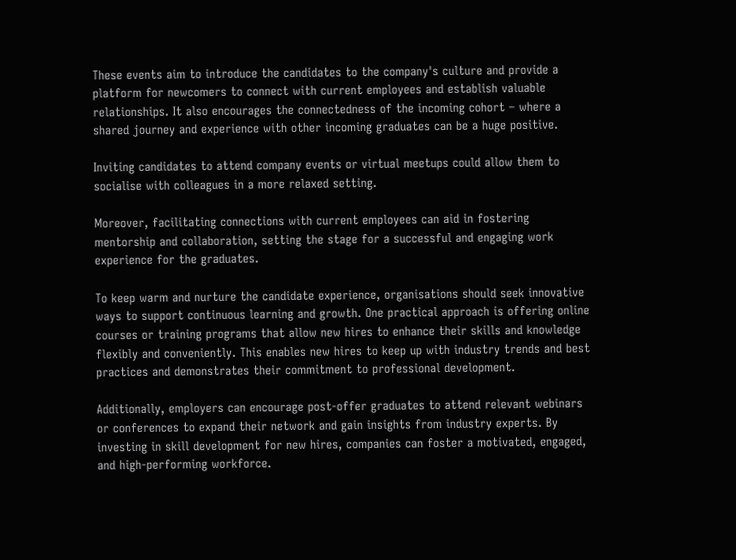These events aim to introduce the candidates to the company's culture and provide a platform for newcomers to connect with current employees and establish valuable relationships. It also encourages the connectedness of the incoming cohort – where a shared journey and experience with other incoming graduates can be a huge positive.

Inviting candidates to attend company events or virtual meetups could allow them to socialise with colleagues in a more relaxed setting.

Moreover, facilitating connections with current employees can aid in fostering mentorship and collaboration, setting the stage for a successful and engaging work experience for the graduates.

To keep warm and nurture the candidate experience, organisations should seek innovative ways to support continuous learning and growth. One practical approach is offering online courses or training programs that allow new hires to enhance their skills and knowledge flexibly and conveniently. This enables new hires to keep up with industry trends and best practices and demonstrates their commitment to professional development.

Additionally, employers can encourage post-offer graduates to attend relevant webinars or conferences to expand their network and gain insights from industry experts. By investing in skill development for new hires, companies can foster a motivated, engaged, and high-performing workforce.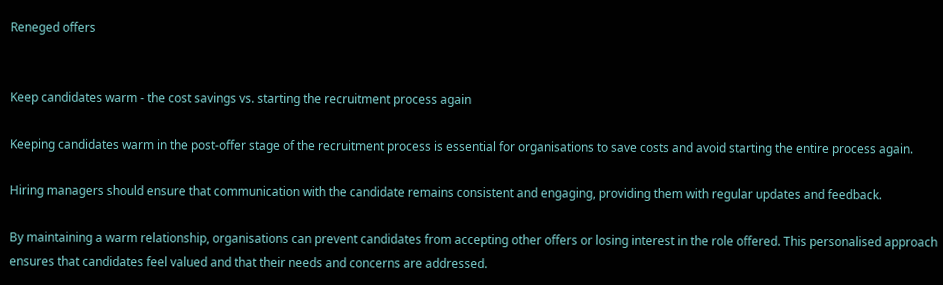Reneged offers


Keep candidates warm - the cost savings vs. starting the recruitment process again

Keeping candidates warm in the post-offer stage of the recruitment process is essential for organisations to save costs and avoid starting the entire process again.

Hiring managers should ensure that communication with the candidate remains consistent and engaging, providing them with regular updates and feedback.

By maintaining a warm relationship, organisations can prevent candidates from accepting other offers or losing interest in the role offered. This personalised approach ensures that candidates feel valued and that their needs and concerns are addressed.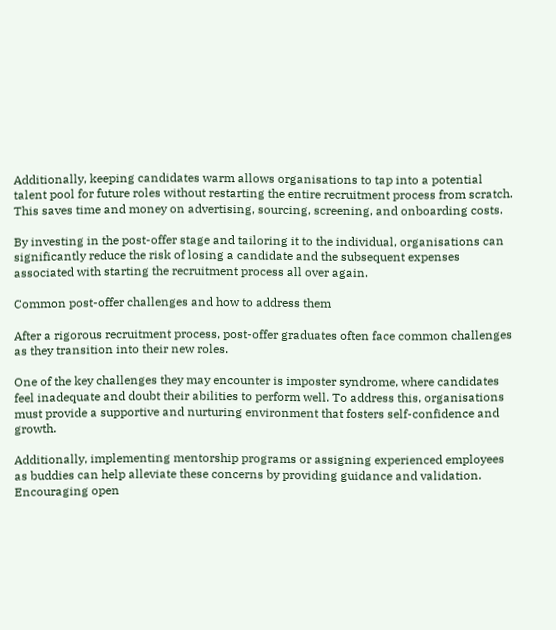Additionally, keeping candidates warm allows organisations to tap into a potential talent pool for future roles without restarting the entire recruitment process from scratch. This saves time and money on advertising, sourcing, screening, and onboarding costs.

By investing in the post-offer stage and tailoring it to the individual, organisations can significantly reduce the risk of losing a candidate and the subsequent expenses associated with starting the recruitment process all over again.

Common post-offer challenges and how to address them

After a rigorous recruitment process, post-offer graduates often face common challenges as they transition into their new roles.

One of the key challenges they may encounter is imposter syndrome, where candidates feel inadequate and doubt their abilities to perform well. To address this, organisations must provide a supportive and nurturing environment that fosters self-confidence and growth.

Additionally, implementing mentorship programs or assigning experienced employees as buddies can help alleviate these concerns by providing guidance and validation. Encouraging open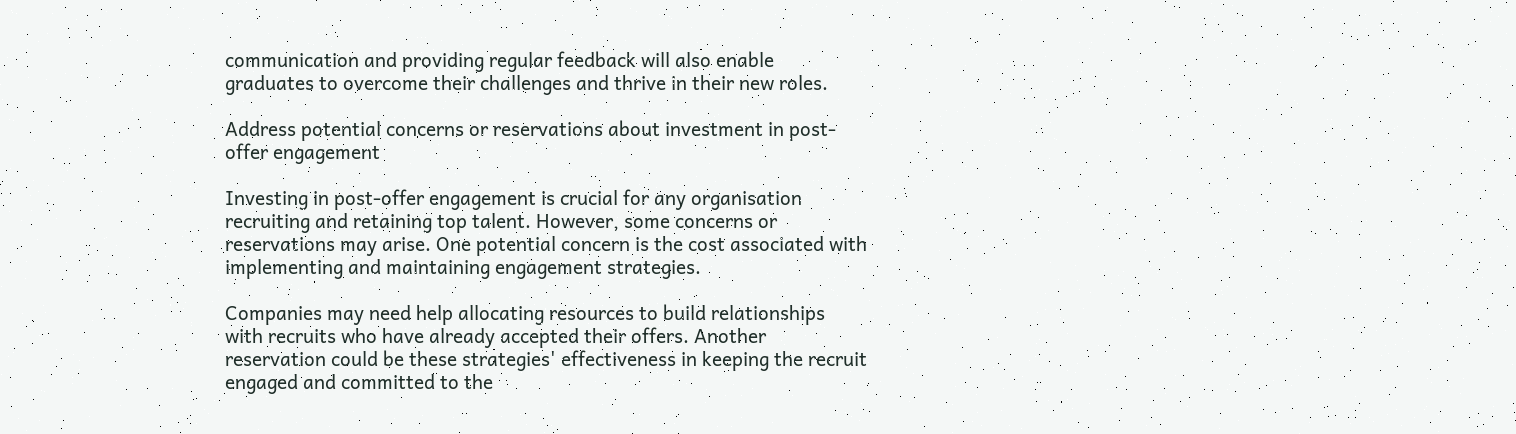communication and providing regular feedback will also enable graduates to overcome their challenges and thrive in their new roles.

Address potential concerns or reservations about investment in post-offer engagement

Investing in post-offer engagement is crucial for any organisation recruiting and retaining top talent. However, some concerns or reservations may arise. One potential concern is the cost associated with implementing and maintaining engagement strategies.

Companies may need help allocating resources to build relationships with recruits who have already accepted their offers. Another reservation could be these strategies' effectiveness in keeping the recruit engaged and committed to the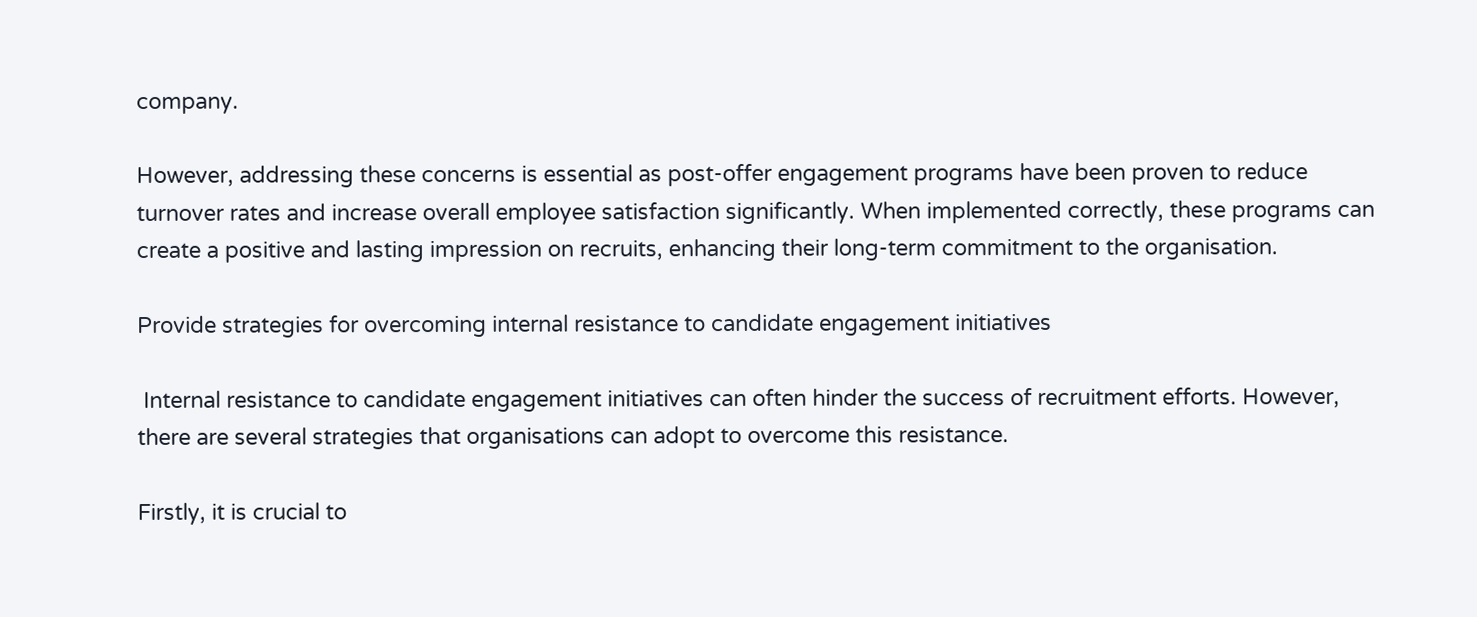company.

However, addressing these concerns is essential as post-offer engagement programs have been proven to reduce turnover rates and increase overall employee satisfaction significantly. When implemented correctly, these programs can create a positive and lasting impression on recruits, enhancing their long-term commitment to the organisation.

Provide strategies for overcoming internal resistance to candidate engagement initiatives

 Internal resistance to candidate engagement initiatives can often hinder the success of recruitment efforts. However, there are several strategies that organisations can adopt to overcome this resistance.

Firstly, it is crucial to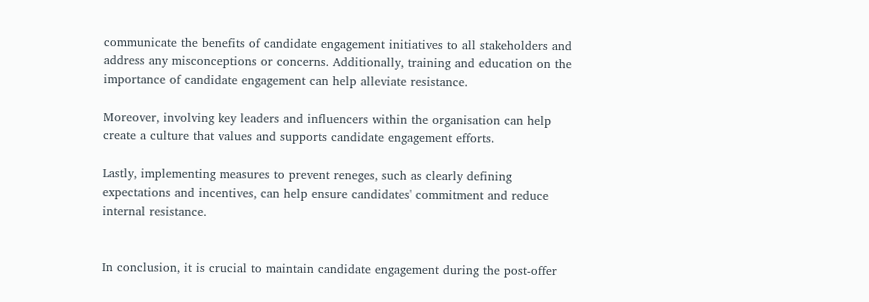communicate the benefits of candidate engagement initiatives to all stakeholders and address any misconceptions or concerns. Additionally, training and education on the importance of candidate engagement can help alleviate resistance.

Moreover, involving key leaders and influencers within the organisation can help create a culture that values and supports candidate engagement efforts.

Lastly, implementing measures to prevent reneges, such as clearly defining expectations and incentives, can help ensure candidates' commitment and reduce internal resistance.


In conclusion, it is crucial to maintain candidate engagement during the post-offer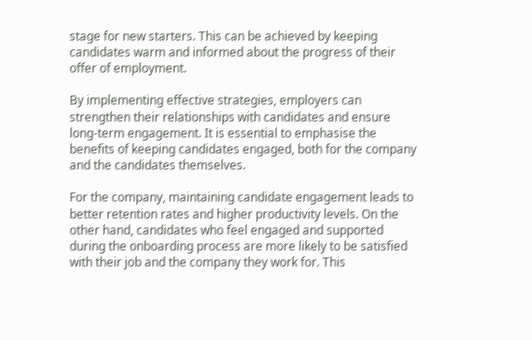stage for new starters. This can be achieved by keeping candidates warm and informed about the progress of their offer of employment.

By implementing effective strategies, employers can strengthen their relationships with candidates and ensure long-term engagement. It is essential to emphasise the benefits of keeping candidates engaged, both for the company and the candidates themselves.

For the company, maintaining candidate engagement leads to better retention rates and higher productivity levels. On the other hand, candidates who feel engaged and supported during the onboarding process are more likely to be satisfied with their job and the company they work for. This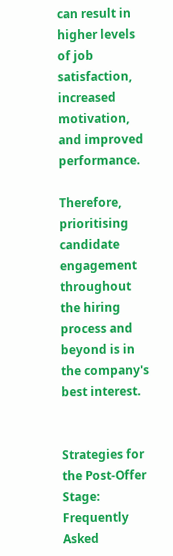can result in higher levels of job satisfaction, increased motivation, and improved performance.

Therefore, prioritising candidate engagement throughout the hiring process and beyond is in the company's best interest.


Strategies for the Post-Offer Stage: Frequently Asked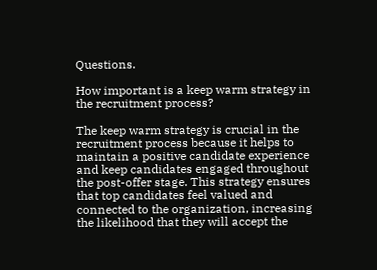Questions.

How important is a keep warm strategy in the recruitment process?

The keep warm strategy is crucial in the recruitment process because it helps to maintain a positive candidate experience and keep candidates engaged throughout the post-offer stage. This strategy ensures that top candidates feel valued and connected to the organization, increasing the likelihood that they will accept the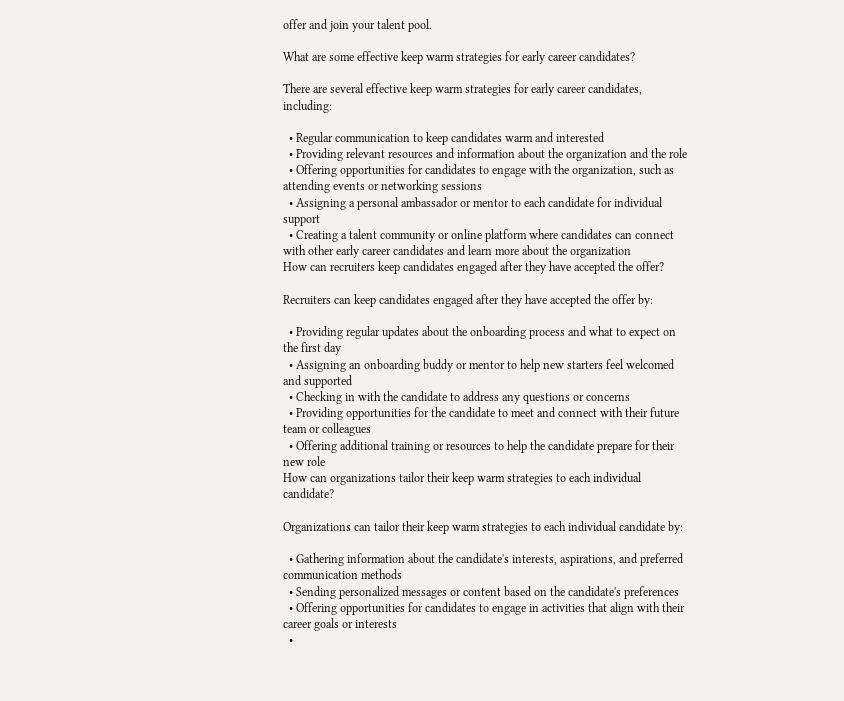offer and join your talent pool.

What are some effective keep warm strategies for early career candidates?

There are several effective keep warm strategies for early career candidates, including:

  • Regular communication to keep candidates warm and interested
  • Providing relevant resources and information about the organization and the role
  • Offering opportunities for candidates to engage with the organization, such as attending events or networking sessions
  • Assigning a personal ambassador or mentor to each candidate for individual support
  • Creating a talent community or online platform where candidates can connect with other early career candidates and learn more about the organization
How can recruiters keep candidates engaged after they have accepted the offer?

Recruiters can keep candidates engaged after they have accepted the offer by:

  • Providing regular updates about the onboarding process and what to expect on the first day
  • Assigning an onboarding buddy or mentor to help new starters feel welcomed and supported
  • Checking in with the candidate to address any questions or concerns
  • Providing opportunities for the candidate to meet and connect with their future team or colleagues
  • Offering additional training or resources to help the candidate prepare for their new role
How can organizations tailor their keep warm strategies to each individual candidate?

Organizations can tailor their keep warm strategies to each individual candidate by:

  • Gathering information about the candidate's interests, aspirations, and preferred communication methods
  • Sending personalized messages or content based on the candidate's preferences
  • Offering opportunities for candidates to engage in activities that align with their career goals or interests
  •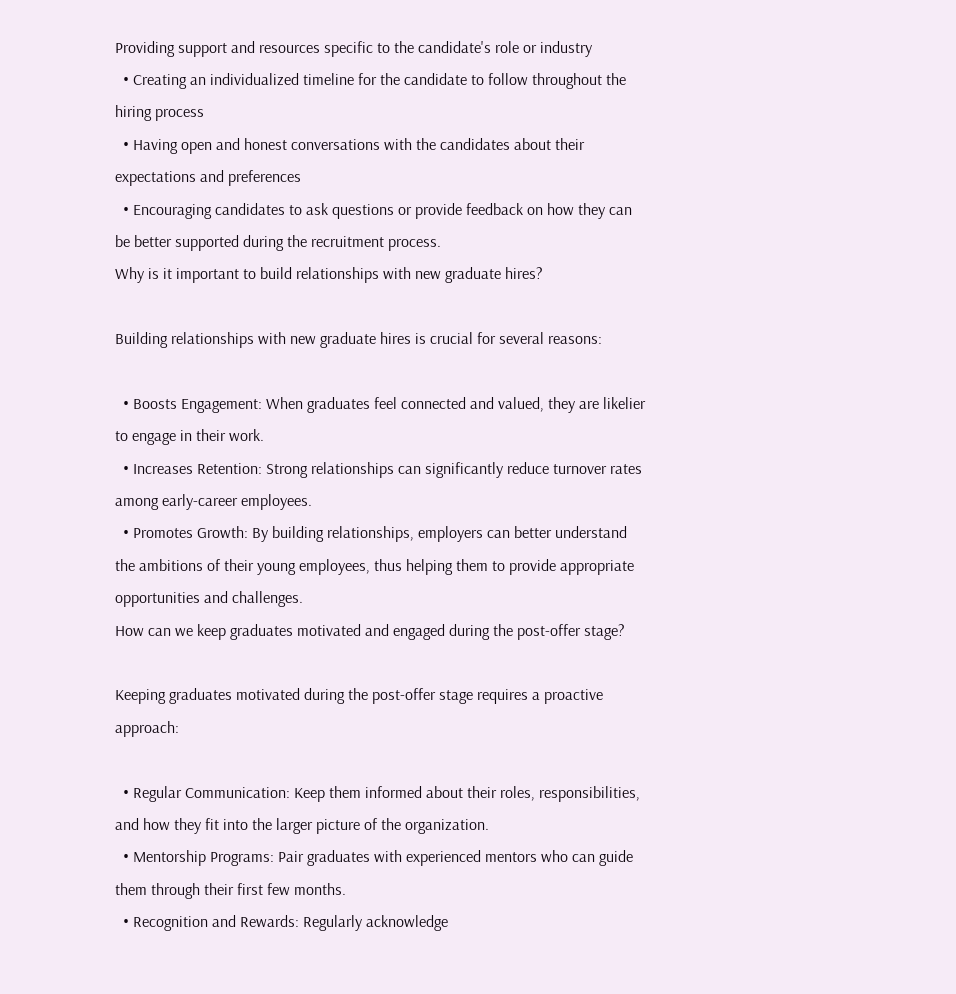Providing support and resources specific to the candidate's role or industry
  • Creating an individualized timeline for the candidate to follow throughout the hiring process
  • Having open and honest conversations with the candidates about their expectations and preferences
  • Encouraging candidates to ask questions or provide feedback on how they can be better supported during the recruitment process.
Why is it important to build relationships with new graduate hires?

Building relationships with new graduate hires is crucial for several reasons:

  • Boosts Engagement: When graduates feel connected and valued, they are likelier to engage in their work.
  • Increases Retention: Strong relationships can significantly reduce turnover rates among early-career employees.
  • Promotes Growth: By building relationships, employers can better understand the ambitions of their young employees, thus helping them to provide appropriate opportunities and challenges.
How can we keep graduates motivated and engaged during the post-offer stage?

Keeping graduates motivated during the post-offer stage requires a proactive approach:

  • Regular Communication: Keep them informed about their roles, responsibilities, and how they fit into the larger picture of the organization.
  • Mentorship Programs: Pair graduates with experienced mentors who can guide them through their first few months.
  • Recognition and Rewards: Regularly acknowledge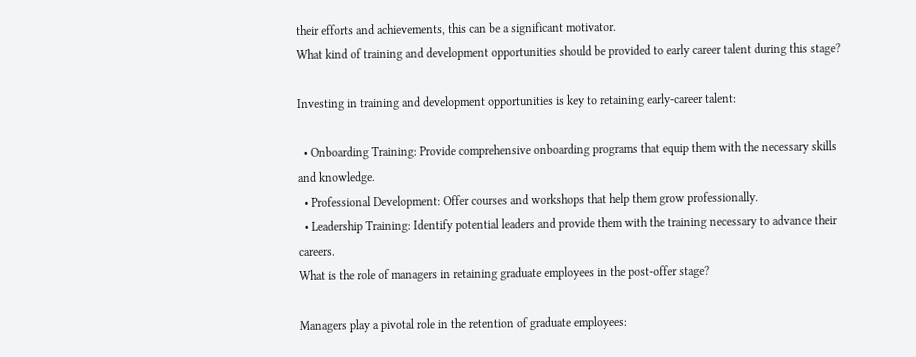their efforts and achievements, this can be a significant motivator.
What kind of training and development opportunities should be provided to early career talent during this stage?

Investing in training and development opportunities is key to retaining early-career talent:

  • Onboarding Training: Provide comprehensive onboarding programs that equip them with the necessary skills and knowledge.
  • Professional Development: Offer courses and workshops that help them grow professionally.
  • Leadership Training: Identify potential leaders and provide them with the training necessary to advance their careers.
What is the role of managers in retaining graduate employees in the post-offer stage?

Managers play a pivotal role in the retention of graduate employees: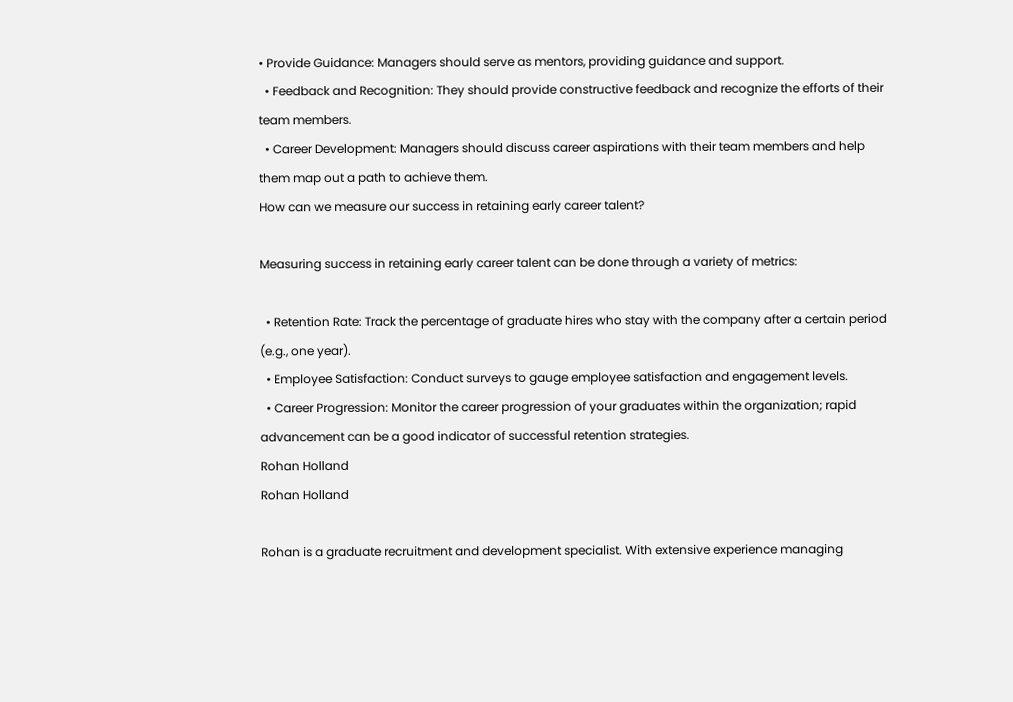• Provide Guidance: Managers should serve as mentors, providing guidance and support.
  • Feedback and Recognition: They should provide constructive feedback and recognize the efforts of their team members.
  • Career Development: Managers should discuss career aspirations with their team members and help them map out a path to achieve them.
How can we measure our success in retaining early career talent?

Measuring success in retaining early career talent can be done through a variety of metrics:

  • Retention Rate: Track the percentage of graduate hires who stay with the company after a certain period (e.g., one year).
  • Employee Satisfaction: Conduct surveys to gauge employee satisfaction and engagement levels.
  • Career Progression: Monitor the career progression of your graduates within the organization; rapid advancement can be a good indicator of successful retention strategies.
Rohan Holland
Rohan Holland

Rohan is a graduate recruitment and development specialist. With extensive experience managing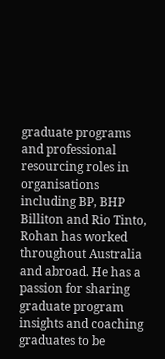graduate programs and professional resourcing roles in organisations including BP, BHP Billiton and Rio Tinto, Rohan has worked throughout Australia and abroad. He has a passion for sharing graduate program insights and coaching graduates to be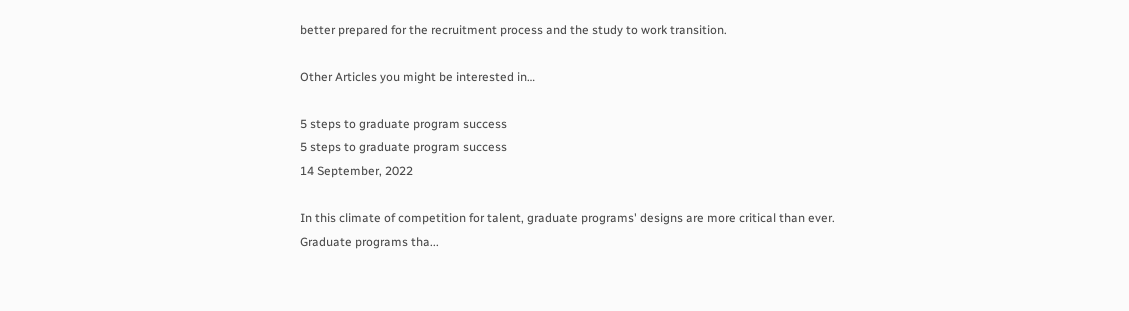better prepared for the recruitment process and the study to work transition.

Other Articles you might be interested in…

5 steps to graduate program success
5 steps to graduate program success
14 September, 2022

In this climate of competition for talent, graduate programs' designs are more critical than ever. Graduate programs tha...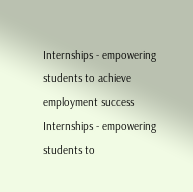Internships - empowering students to achieve employment success
Internships - empowering students to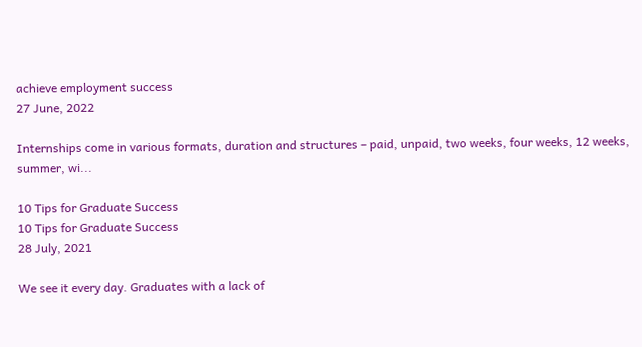achieve employment success
27 June, 2022

Internships come in various formats, duration and structures – paid, unpaid, two weeks, four weeks, 12 weeks, summer, wi...

10 Tips for Graduate Success
10 Tips for Graduate Success
28 July, 2021

We see it every day. Graduates with a lack of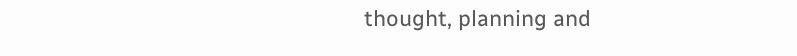thought, planning and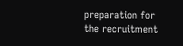preparation for the recruitment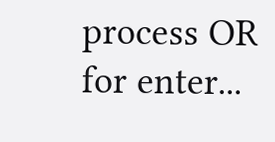process OR for enter...